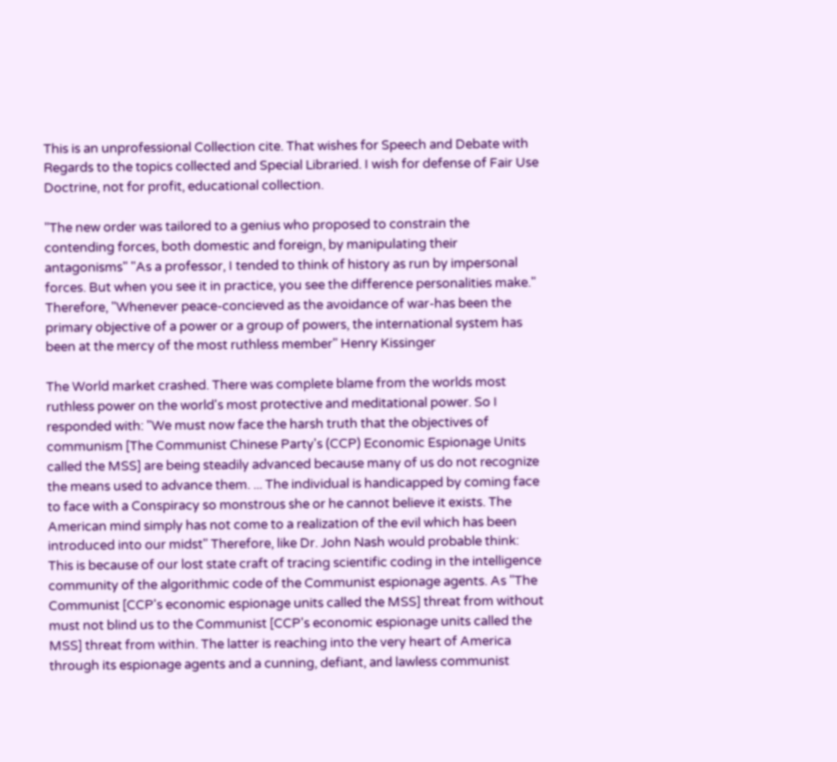This is an unprofessional Collection cite. That wishes for Speech and Debate with Regards to the topics collected and Special Libraried. I wish for defense of Fair Use Doctrine, not for profit, educational collection.

"The new order was tailored to a genius who proposed to constrain the contending forces, both domestic and foreign, by manipulating their antagonisms" "As a professor, I tended to think of history as run by impersonal forces. But when you see it in practice, you see the difference personalities make." Therefore, "Whenever peace-concieved as the avoidance of war-has been the primary objective of a power or a group of powers, the international system has been at the mercy of the most ruthless member" Henry Kissinger

The World market crashed. There was complete blame from the worlds most ruthless power on the world's most protective and meditational power. So I responded with: "We must now face the harsh truth that the objectives of communism [The Communist Chinese Party's (CCP) Economic Espionage Units called the MSS] are being steadily advanced because many of us do not recognize the means used to advance them. ... The individual is handicapped by coming face to face with a Conspiracy so monstrous she or he cannot believe it exists. The American mind simply has not come to a realization of the evil which has been introduced into our midst" Therefore, like Dr. John Nash would probable think: This is because of our lost state craft of tracing scientific coding in the intelligence community of the algorithmic code of the Communist espionage agents. As "The Communist [CCP's economic espionage units called the MSS] threat from without must not blind us to the Communist [CCP's economic espionage units called the MSS] threat from within. The latter is reaching into the very heart of America through its espionage agents and a cunning, defiant, and lawless communist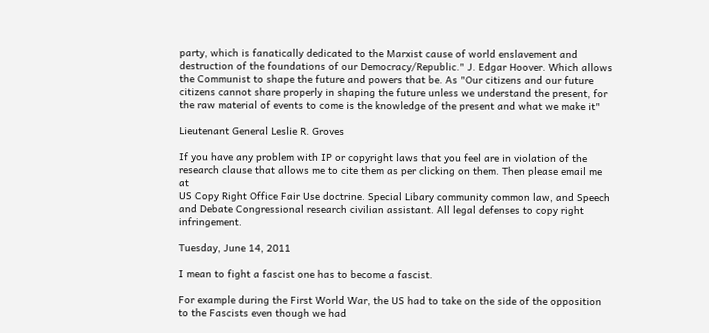party, which is fanatically dedicated to the Marxist cause of world enslavement and destruction of the foundations of our Democracy/Republic." J. Edgar Hoover. Which allows the Communist to shape the future and powers that be. As "Our citizens and our future citizens cannot share properly in shaping the future unless we understand the present, for the raw material of events to come is the knowledge of the present and what we make it"

Lieutenant General Leslie R. Groves

If you have any problem with IP or copyright laws that you feel are in violation of the research clause that allows me to cite them as per clicking on them. Then please email me at
US Copy Right Office Fair Use doctrine. Special Libary community common law, and Speech and Debate Congressional research civilian assistant. All legal defenses to copy right infringement.

Tuesday, June 14, 2011

I mean to fight a fascist one has to become a fascist.

For example during the First World War, the US had to take on the side of the opposition to the Fascists even though we had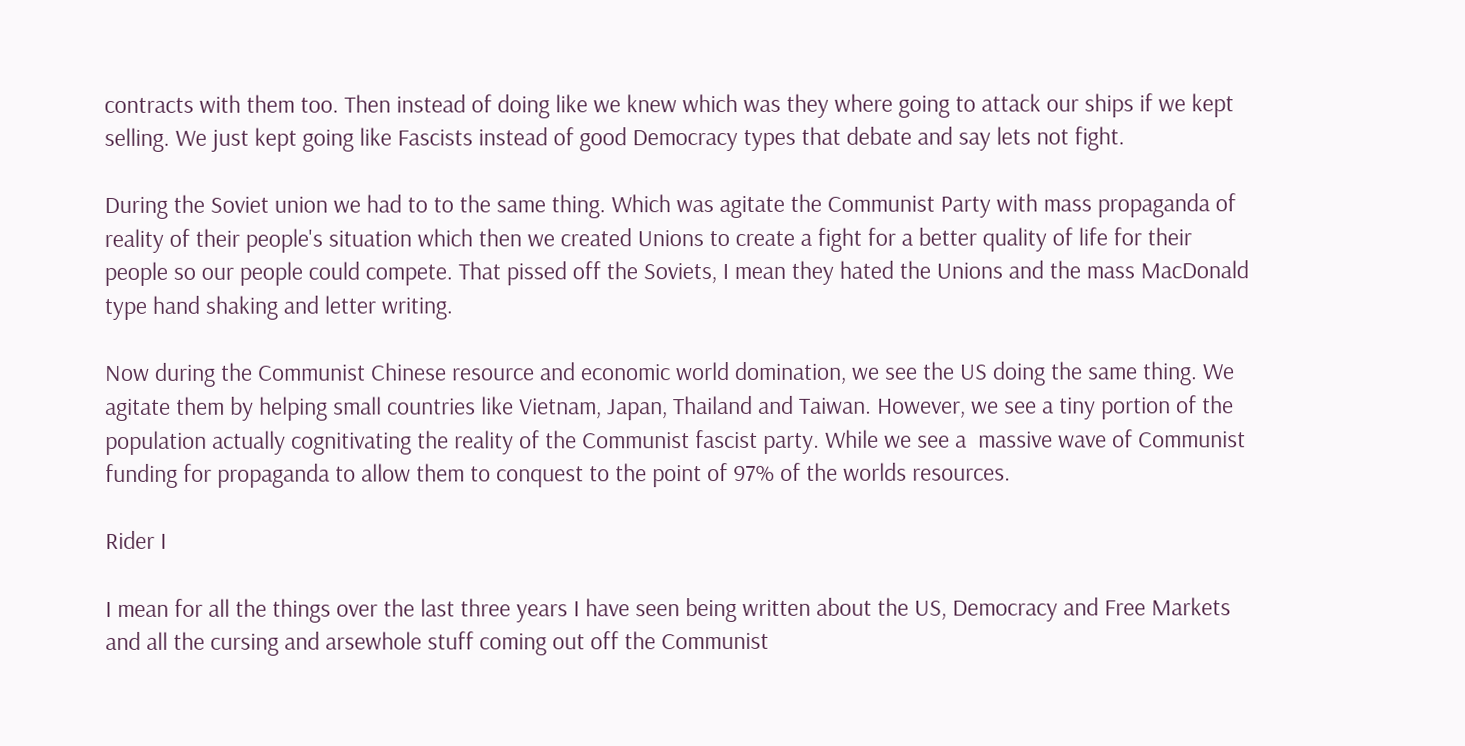contracts with them too. Then instead of doing like we knew which was they where going to attack our ships if we kept selling. We just kept going like Fascists instead of good Democracy types that debate and say lets not fight.

During the Soviet union we had to to the same thing. Which was agitate the Communist Party with mass propaganda of reality of their people's situation which then we created Unions to create a fight for a better quality of life for their people so our people could compete. That pissed off the Soviets, I mean they hated the Unions and the mass MacDonald type hand shaking and letter writing.

Now during the Communist Chinese resource and economic world domination, we see the US doing the same thing. We agitate them by helping small countries like Vietnam, Japan, Thailand and Taiwan. However, we see a tiny portion of the population actually cognitivating the reality of the Communist fascist party. While we see a  massive wave of Communist funding for propaganda to allow them to conquest to the point of 97% of the worlds resources.

Rider I

I mean for all the things over the last three years I have seen being written about the US, Democracy and Free Markets and all the cursing and arsewhole stuff coming out off the Communist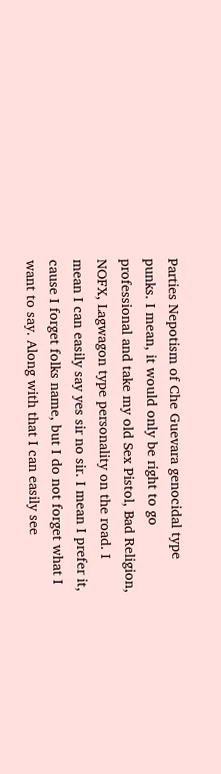Parties Nepotism of Che Guevara genocidal type punks. I mean, it would only be right to go professional and take my old Sex Pistol, Bad Religion, NOFX, Lagwagon type personality on the road. I mean I can easily say yes sir no sir. I mean I prefer it, cause I forget folks name, but I do not forget what I want to say. Along with that I can easily see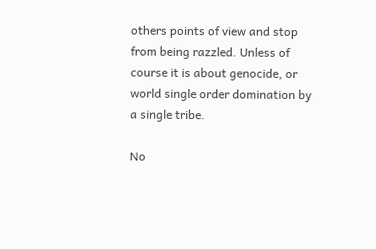others points of view and stop from being razzled. Unless of course it is about genocide, or world single order domination by a single tribe.

No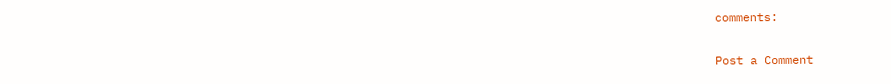comments:

Post a Comment